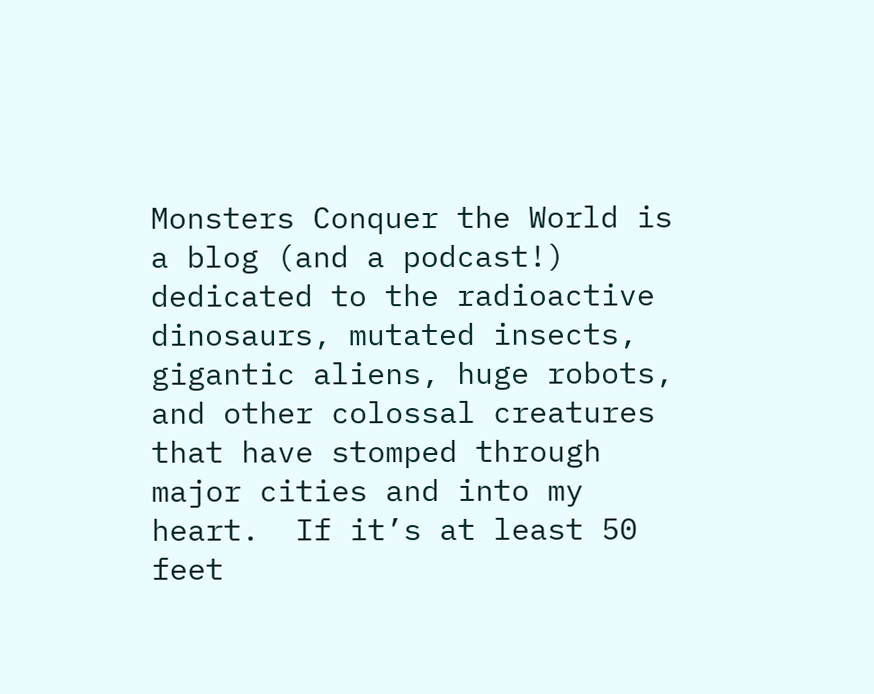Monsters Conquer the World is a blog (and a podcast!) dedicated to the radioactive dinosaurs, mutated insects, gigantic aliens, huge robots, and other colossal creatures that have stomped through major cities and into my heart.  If it’s at least 50 feet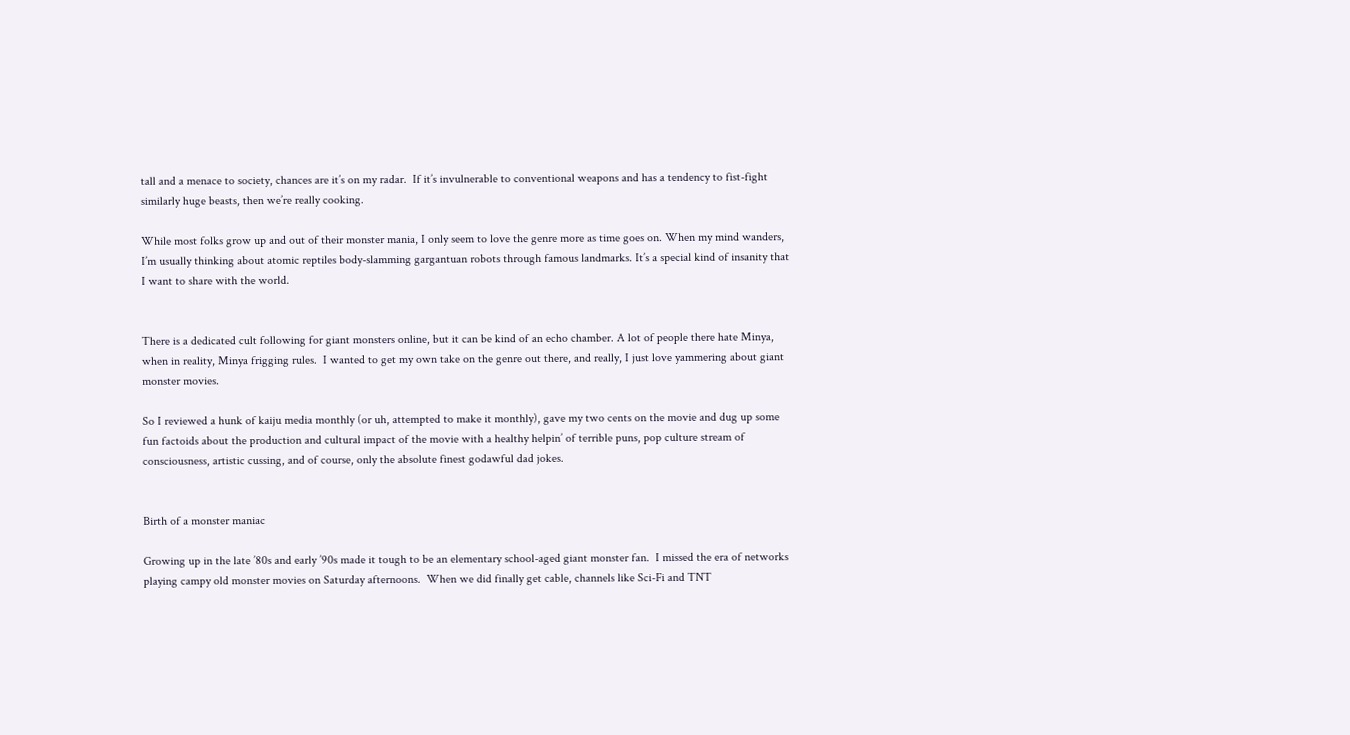tall and a menace to society, chances are it’s on my radar.  If it’s invulnerable to conventional weapons and has a tendency to fist-fight similarly huge beasts, then we’re really cooking.

While most folks grow up and out of their monster mania, I only seem to love the genre more as time goes on. When my mind wanders, I’m usually thinking about atomic reptiles body-slamming gargantuan robots through famous landmarks. It’s a special kind of insanity that I want to share with the world.


There is a dedicated cult following for giant monsters online, but it can be kind of an echo chamber. A lot of people there hate Minya, when in reality, Minya frigging rules.  I wanted to get my own take on the genre out there, and really, I just love yammering about giant monster movies.

So I reviewed a hunk of kaiju media monthly (or uh, attempted to make it monthly), gave my two cents on the movie and dug up some fun factoids about the production and cultural impact of the movie with a healthy helpin’ of terrible puns, pop culture stream of consciousness, artistic cussing, and of course, only the absolute finest godawful dad jokes.


Birth of a monster maniac

Growing up in the late ’80s and early ’90s made it tough to be an elementary school-aged giant monster fan.  I missed the era of networks playing campy old monster movies on Saturday afternoons.  When we did finally get cable, channels like Sci-Fi and TNT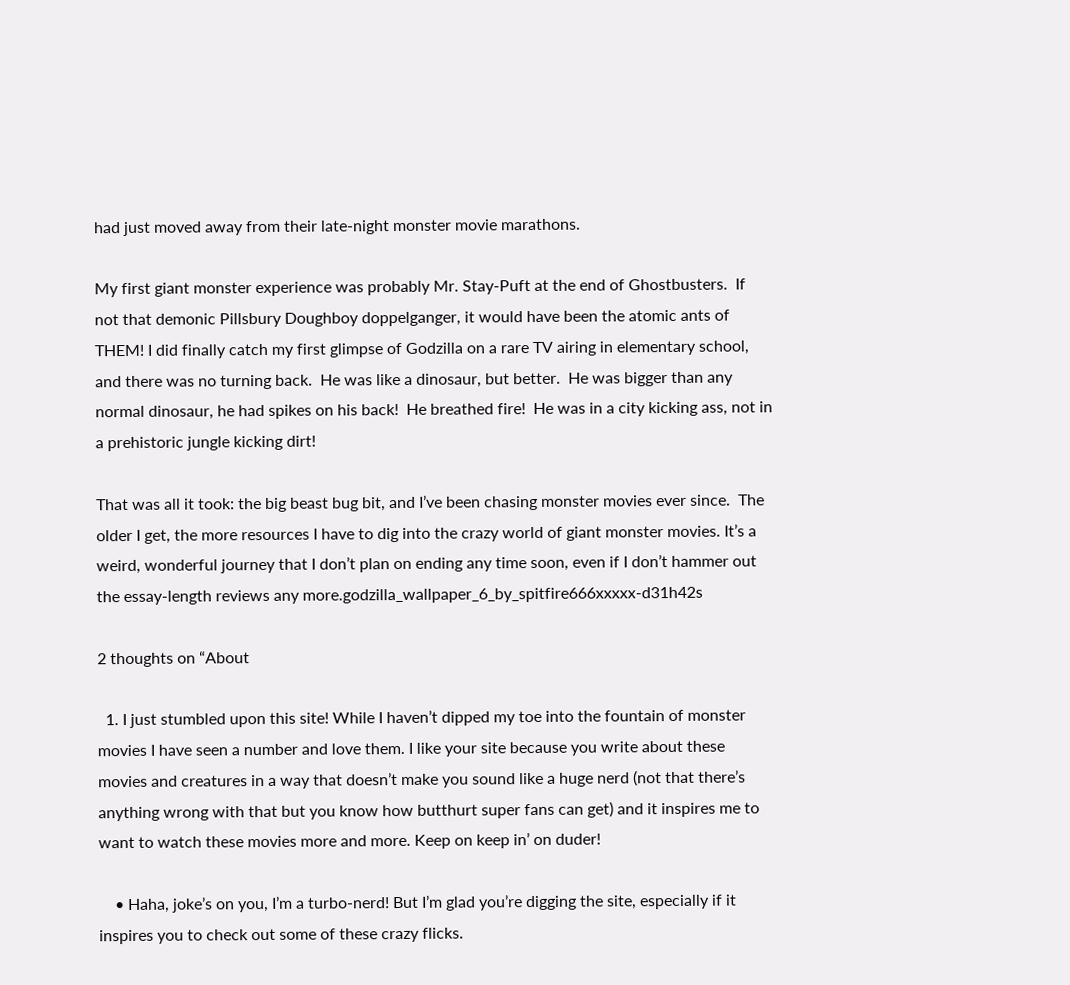had just moved away from their late-night monster movie marathons.

My first giant monster experience was probably Mr. Stay-Puft at the end of Ghostbusters.  If not that demonic Pillsbury Doughboy doppelganger, it would have been the atomic ants of THEM! I did finally catch my first glimpse of Godzilla on a rare TV airing in elementary school, and there was no turning back.  He was like a dinosaur, but better.  He was bigger than any normal dinosaur, he had spikes on his back!  He breathed fire!  He was in a city kicking ass, not in a prehistoric jungle kicking dirt!

That was all it took: the big beast bug bit, and I’ve been chasing monster movies ever since.  The older I get, the more resources I have to dig into the crazy world of giant monster movies. It’s a weird, wonderful journey that I don’t plan on ending any time soon, even if I don’t hammer out the essay-length reviews any more.godzilla_wallpaper_6_by_spitfire666xxxxx-d31h42s

2 thoughts on “About

  1. I just stumbled upon this site! While I haven’t dipped my toe into the fountain of monster movies I have seen a number and love them. I like your site because you write about these movies and creatures in a way that doesn’t make you sound like a huge nerd (not that there’s anything wrong with that but you know how butthurt super fans can get) and it inspires me to want to watch these movies more and more. Keep on keep in’ on duder!

    • Haha, joke’s on you, I’m a turbo-nerd! But I’m glad you’re digging the site, especially if it inspires you to check out some of these crazy flicks.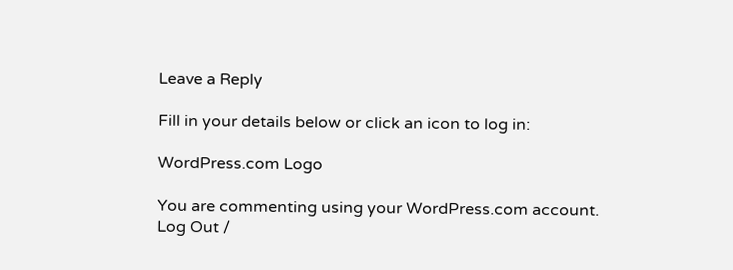Leave a Reply

Fill in your details below or click an icon to log in:

WordPress.com Logo

You are commenting using your WordPress.com account. Log Out /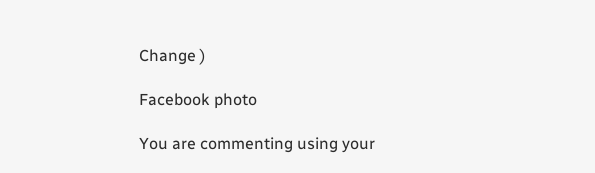Change )

Facebook photo

You are commenting using your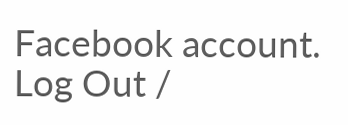Facebook account. Log Out /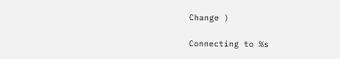Change )

Connecting to %s